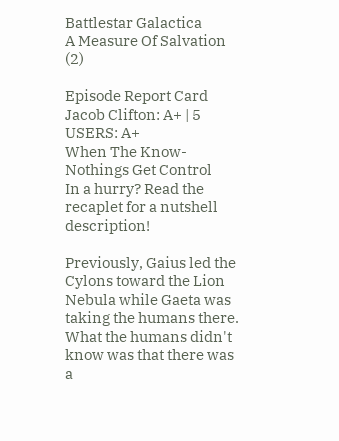Battlestar Galactica
A Measure Of Salvation (2)

Episode Report Card
Jacob Clifton: A+ | 5 USERS: A+
When The Know-Nothings Get Control
In a hurry? Read the recaplet for a nutshell description!

Previously, Gaius led the Cylons toward the Lion Nebula while Gaeta was taking the humans there. What the humans didn't know was that there was a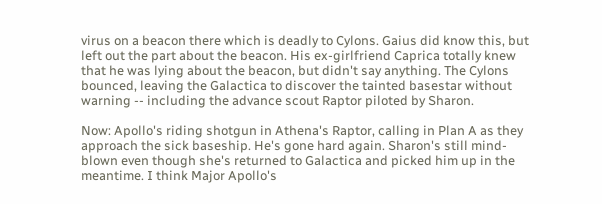virus on a beacon there which is deadly to Cylons. Gaius did know this, but left out the part about the beacon. His ex-girlfriend Caprica totally knew that he was lying about the beacon, but didn't say anything. The Cylons bounced, leaving the Galactica to discover the tainted basestar without warning -- including the advance scout Raptor piloted by Sharon.

Now: Apollo's riding shotgun in Athena's Raptor, calling in Plan A as they approach the sick baseship. He's gone hard again. Sharon's still mind-blown even though she's returned to Galactica and picked him up in the meantime. I think Major Apollo's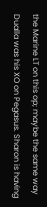the Marine LT on this op; maybe the same way Dualla was his XO on Pegasus. Sharon is having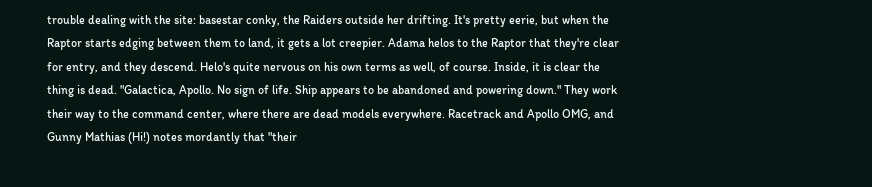trouble dealing with the site: basestar conky, the Raiders outside her drifting. It's pretty eerie, but when the Raptor starts edging between them to land, it gets a lot creepier. Adama helos to the Raptor that they're clear for entry, and they descend. Helo's quite nervous on his own terms as well, of course. Inside, it is clear the thing is dead. "Galactica, Apollo. No sign of life. Ship appears to be abandoned and powering down." They work their way to the command center, where there are dead models everywhere. Racetrack and Apollo OMG, and Gunny Mathias (Hi!) notes mordantly that "their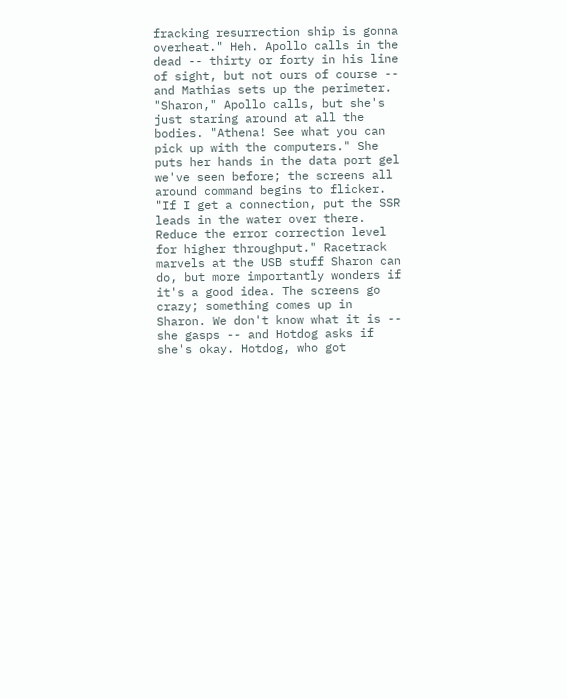fracking resurrection ship is gonna overheat." Heh. Apollo calls in the dead -- thirty or forty in his line of sight, but not ours of course -- and Mathias sets up the perimeter. "Sharon," Apollo calls, but she's just staring around at all the bodies. "Athena! See what you can pick up with the computers." She puts her hands in the data port gel we've seen before; the screens all around command begins to flicker. "If I get a connection, put the SSR leads in the water over there. Reduce the error correction level for higher throughput." Racetrack marvels at the USB stuff Sharon can do, but more importantly wonders if it's a good idea. The screens go crazy; something comes up in Sharon. We don't know what it is -- she gasps -- and Hotdog asks if she's okay. Hotdog, who got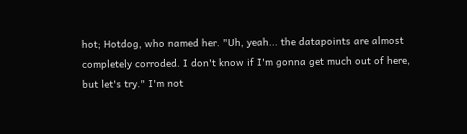hot; Hotdog, who named her. "Uh, yeah... the datapoints are almost completely corroded. I don't know if I'm gonna get much out of here, but let's try." I'm not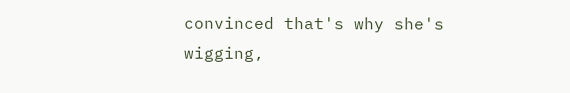convinced that's why she's wigging,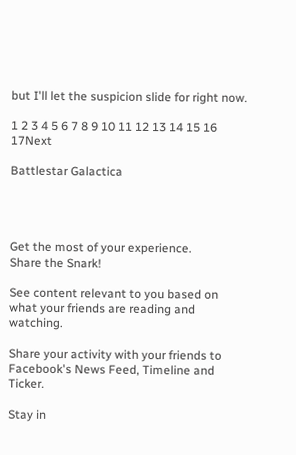but I'll let the suspicion slide for right now.

1 2 3 4 5 6 7 8 9 10 11 12 13 14 15 16 17Next

Battlestar Galactica




Get the most of your experience.
Share the Snark!

See content relevant to you based on what your friends are reading and watching.

Share your activity with your friends to Facebook's News Feed, Timeline and Ticker.

Stay in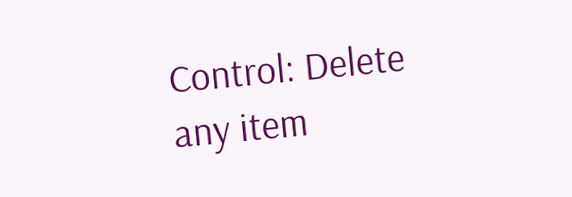Control: Delete any item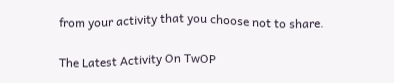from your activity that you choose not to share.

The Latest Activity On TwOP